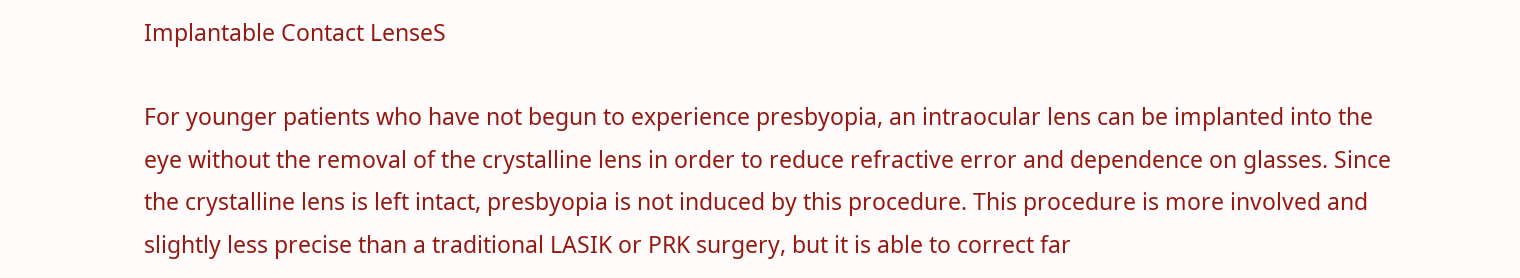Implantable Contact LenseS

For younger patients who have not begun to experience presbyopia, an intraocular lens can be implanted into the eye without the removal of the crystalline lens in order to reduce refractive error and dependence on glasses. Since the crystalline lens is left intact, presbyopia is not induced by this procedure. This procedure is more involved and slightly less precise than a traditional LASIK or PRK surgery, but it is able to correct far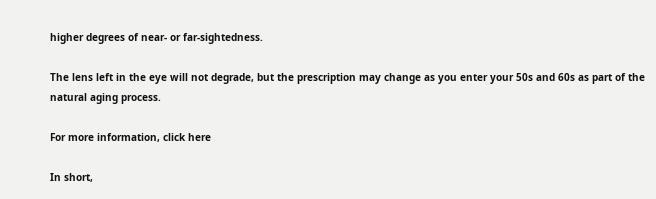higher degrees of near- or far-sightedness.

The lens left in the eye will not degrade, but the prescription may change as you enter your 50s and 60s as part of the natural aging process.

For more information, click here

In short,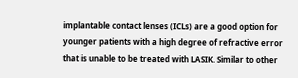implantable contact lenses (ICLs) are a good option for younger patients with a high degree of refractive error that is unable to be treated with LASIK. Similar to other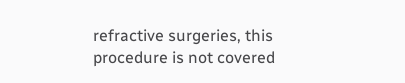refractive surgeries, this procedure is not covered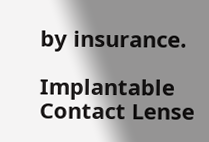by insurance.

Implantable Contact Lense